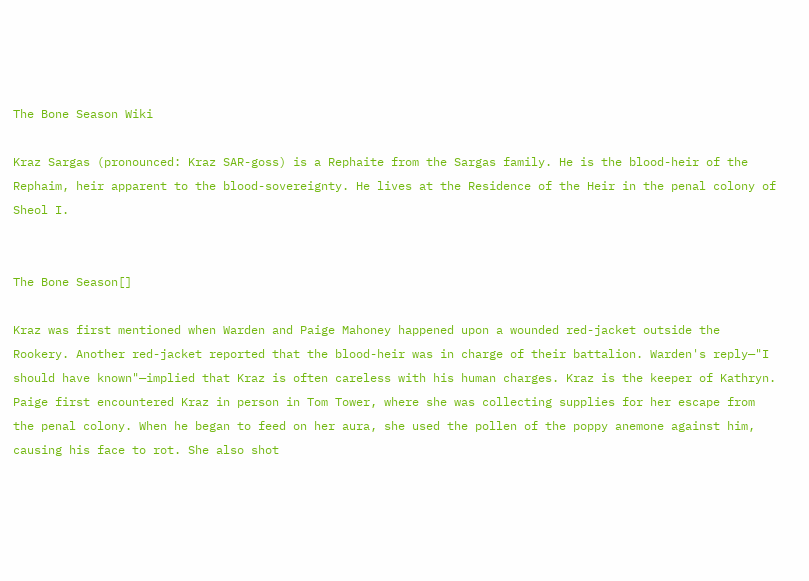The Bone Season Wiki

Kraz Sargas (pronounced: Kraz SAR-goss) is a Rephaite from the Sargas family. He is the blood-heir of the Rephaim, heir apparent to the blood-sovereignty. He lives at the Residence of the Heir in the penal colony of Sheol I.


The Bone Season[]

Kraz was first mentioned when Warden and Paige Mahoney happened upon a wounded red-jacket outside the Rookery. Another red-jacket reported that the blood-heir was in charge of their battalion. Warden's reply—"I should have known"—implied that Kraz is often careless with his human charges. Kraz is the keeper of Kathryn. Paige first encountered Kraz in person in Tom Tower, where she was collecting supplies for her escape from the penal colony. When he began to feed on her aura, she used the pollen of the poppy anemone against him, causing his face to rot. She also shot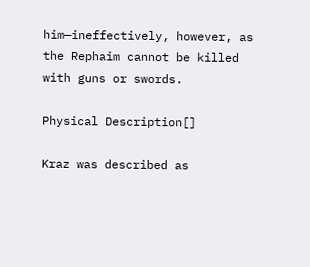him—ineffectively, however, as the Rephaim cannot be killed with guns or swords.

Physical Description[]

Kraz was described as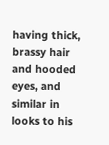having thick, brassy hair and hooded eyes, and similar in looks to his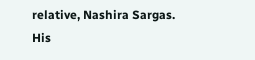relative, Nashira Sargas. His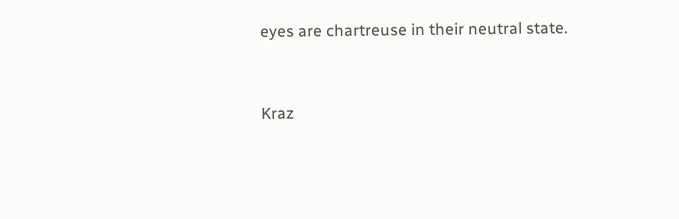eyes are chartreuse in their neutral state.


Kraz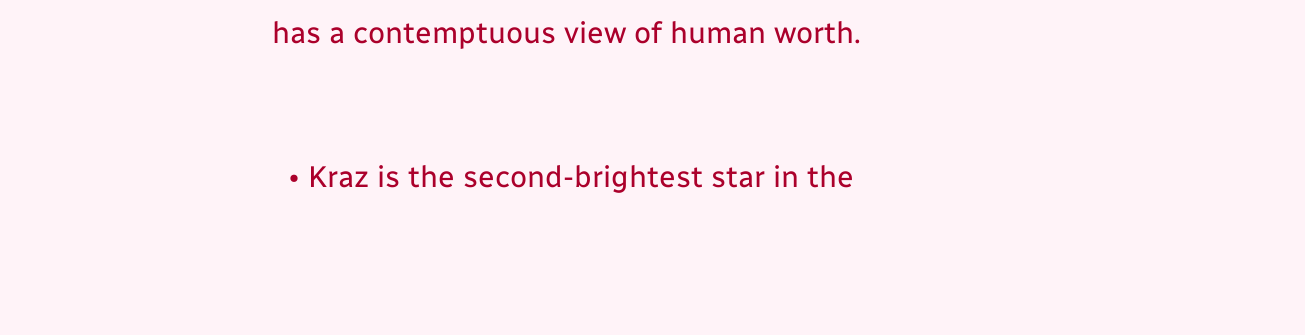has a contemptuous view of human worth.


  • Kraz is the second-brightest star in the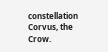constellation Corvus, the Crow.